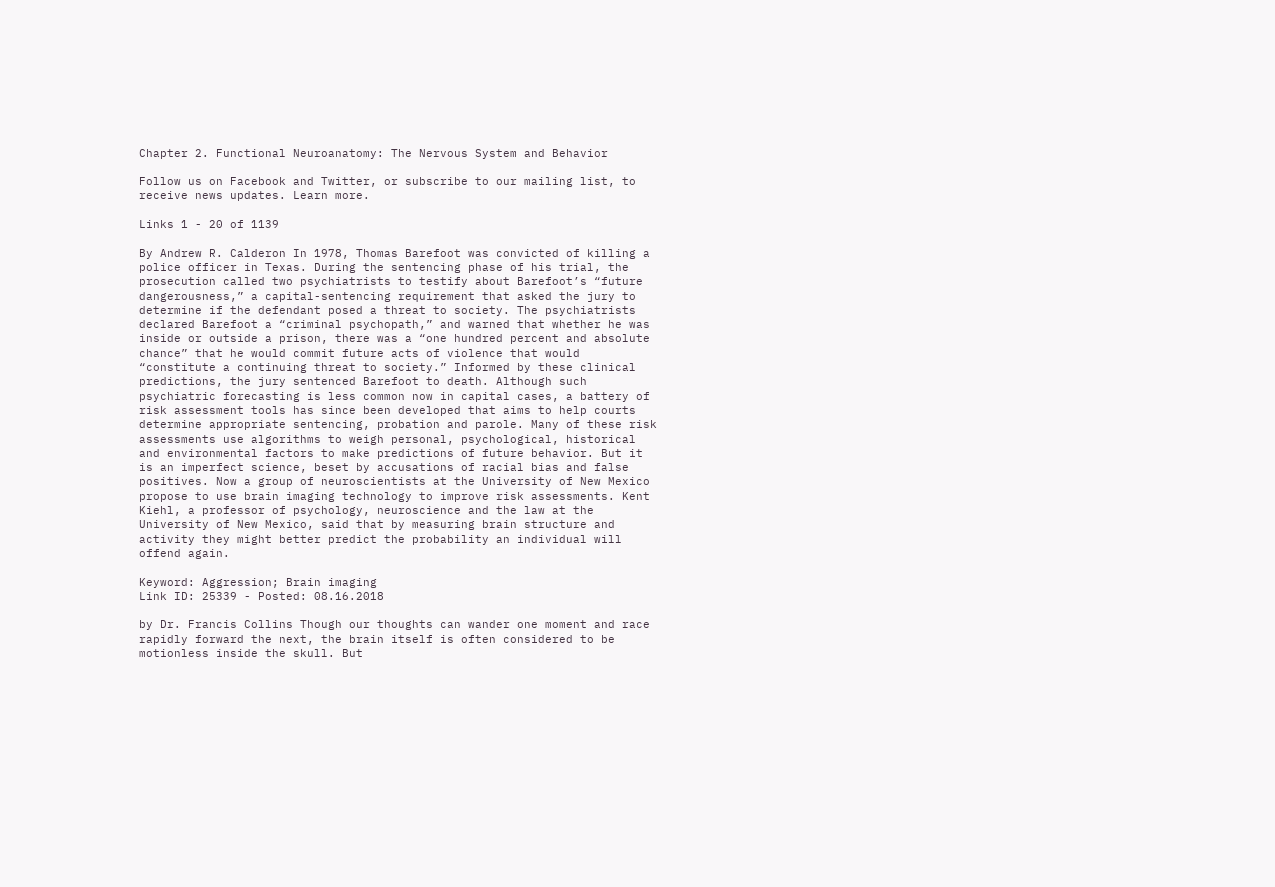Chapter 2. Functional Neuroanatomy: The Nervous System and Behavior

Follow us on Facebook and Twitter, or subscribe to our mailing list, to receive news updates. Learn more.

Links 1 - 20 of 1139

By Andrew R. Calderon In 1978, Thomas Barefoot was convicted of killing a police officer in Texas. During the sentencing phase of his trial, the prosecution called two psychiatrists to testify about Barefoot’s “future dangerousness,” a capital-sentencing requirement that asked the jury to determine if the defendant posed a threat to society. The psychiatrists declared Barefoot a “criminal psychopath,” and warned that whether he was inside or outside a prison, there was a “one hundred percent and absolute chance” that he would commit future acts of violence that would “constitute a continuing threat to society.” Informed by these clinical predictions, the jury sentenced Barefoot to death. Although such psychiatric forecasting is less common now in capital cases, a battery of risk assessment tools has since been developed that aims to help courts determine appropriate sentencing, probation and parole. Many of these risk assessments use algorithms to weigh personal, psychological, historical and environmental factors to make predictions of future behavior. But it is an imperfect science, beset by accusations of racial bias and false positives. Now a group of neuroscientists at the University of New Mexico propose to use brain imaging technology to improve risk assessments. Kent Kiehl, a professor of psychology, neuroscience and the law at the University of New Mexico, said that by measuring brain structure and activity they might better predict the probability an individual will offend again.

Keyword: Aggression; Brain imaging
Link ID: 25339 - Posted: 08.16.2018

by Dr. Francis Collins Though our thoughts can wander one moment and race rapidly forward the next, the brain itself is often considered to be motionless inside the skull. But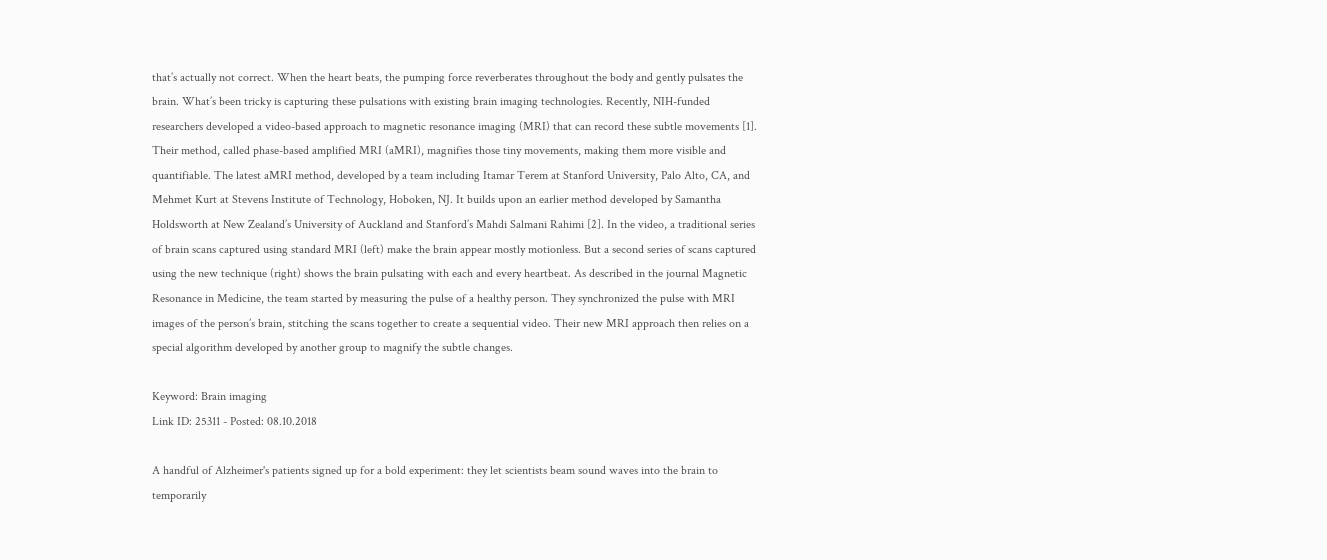that’s actually not correct. When the heart beats, the pumping force reverberates throughout the body and gently pulsates the brain. What’s been tricky is capturing these pulsations with existing brain imaging technologies. Recently, NIH-funded researchers developed a video-based approach to magnetic resonance imaging (MRI) that can record these subtle movements [1]. Their method, called phase-based amplified MRI (aMRI), magnifies those tiny movements, making them more visible and quantifiable. The latest aMRI method, developed by a team including Itamar Terem at Stanford University, Palo Alto, CA, and Mehmet Kurt at Stevens Institute of Technology, Hoboken, NJ. It builds upon an earlier method developed by Samantha Holdsworth at New Zealand’s University of Auckland and Stanford’s Mahdi Salmani Rahimi [2]. In the video, a traditional series of brain scans captured using standard MRI (left) make the brain appear mostly motionless. But a second series of scans captured using the new technique (right) shows the brain pulsating with each and every heartbeat. As described in the journal Magnetic Resonance in Medicine, the team started by measuring the pulse of a healthy person. They synchronized the pulse with MRI images of the person’s brain, stitching the scans together to create a sequential video. Their new MRI approach then relies on a special algorithm developed by another group to magnify the subtle changes.

Keyword: Brain imaging
Link ID: 25311 - Posted: 08.10.2018

A handful of Alzheimer's patients signed up for a bold experiment: they let scientists beam sound waves into the brain to temporarily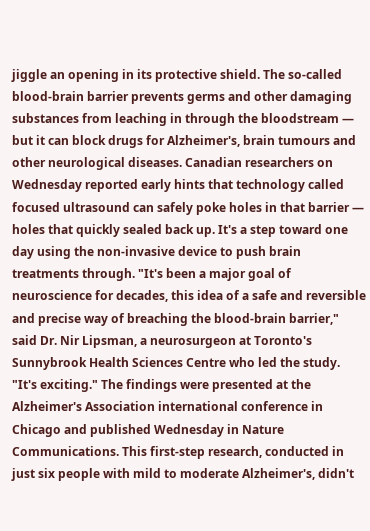jiggle an opening in its protective shield. The so-called blood-brain barrier prevents germs and other damaging substances from leaching in through the bloodstream — but it can block drugs for Alzheimer's, brain tumours and other neurological diseases. Canadian researchers on Wednesday reported early hints that technology called focused ultrasound can safely poke holes in that barrier — holes that quickly sealed back up. It's a step toward one day using the non-invasive device to push brain treatments through. "It's been a major goal of neuroscience for decades, this idea of a safe and reversible and precise way of breaching the blood-brain barrier," said Dr. Nir Lipsman, a neurosurgeon at Toronto's Sunnybrook Health Sciences Centre who led the study. "It's exciting." The findings were presented at the Alzheimer's Association international conference in Chicago and published Wednesday in Nature Communications. This first-step research, conducted in just six people with mild to moderate Alzheimer's, didn't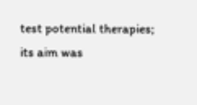test potential therapies; its aim was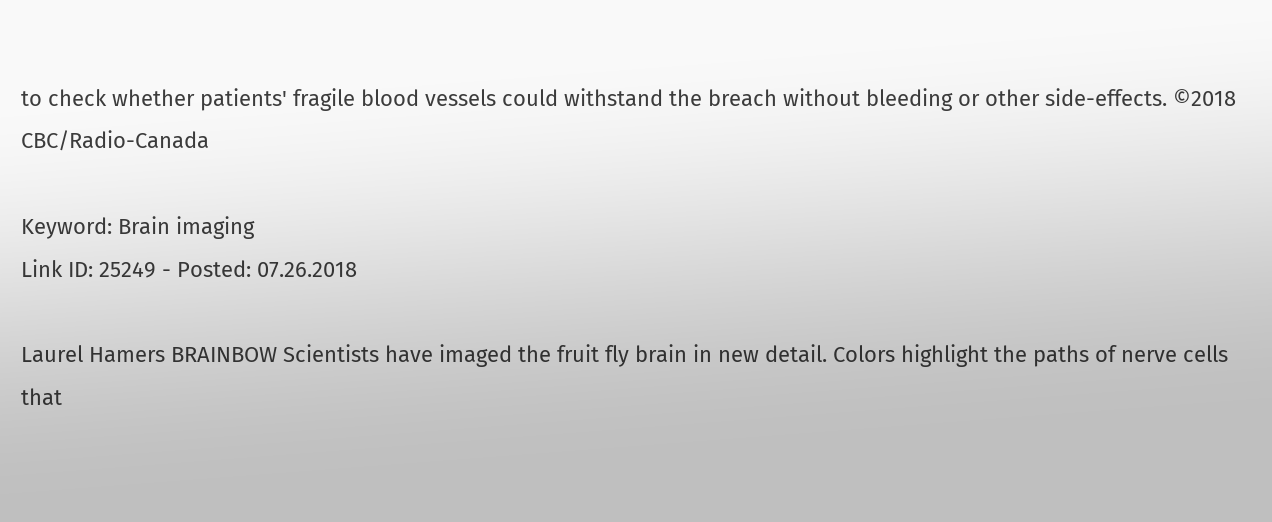to check whether patients' fragile blood vessels could withstand the breach without bleeding or other side-effects. ©2018 CBC/Radio-Canada

Keyword: Brain imaging
Link ID: 25249 - Posted: 07.26.2018

Laurel Hamers BRAINBOW Scientists have imaged the fruit fly brain in new detail. Colors highlight the paths of nerve cells that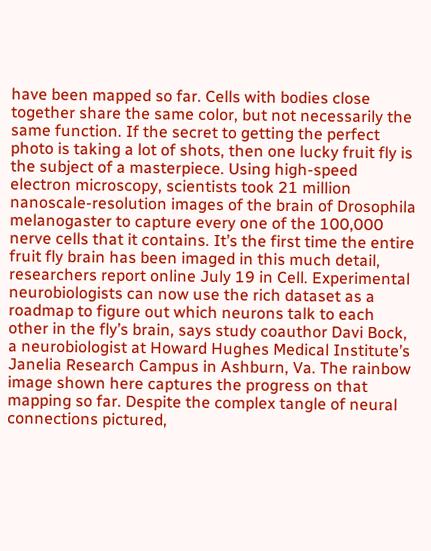have been mapped so far. Cells with bodies close together share the same color, but not necessarily the same function. If the secret to getting the perfect photo is taking a lot of shots, then one lucky fruit fly is the subject of a masterpiece. Using high-speed electron microscopy, scientists took 21 million nanoscale-resolution images of the brain of Drosophila melanogaster to capture every one of the 100,000 nerve cells that it contains. It’s the first time the entire fruit fly brain has been imaged in this much detail, researchers report online July 19 in Cell. Experimental neurobiologists can now use the rich dataset as a roadmap to figure out which neurons talk to each other in the fly’s brain, says study coauthor Davi Bock, a neurobiologist at Howard Hughes Medical Institute’s Janelia Research Campus in Ashburn, Va. The rainbow image shown here captures the progress on that mapping so far. Despite the complex tangle of neural connections pictured,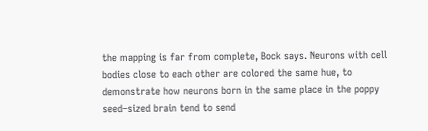the mapping is far from complete, Bock says. Neurons with cell bodies close to each other are colored the same hue, to demonstrate how neurons born in the same place in the poppy seed–sized brain tend to send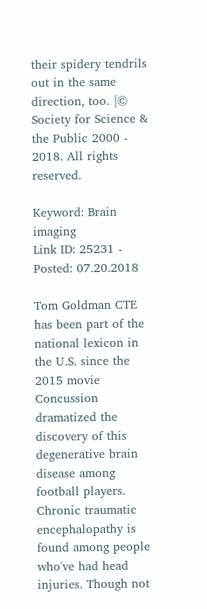their spidery tendrils out in the same direction, too. |© Society for Science & the Public 2000 - 2018. All rights reserved.

Keyword: Brain imaging
Link ID: 25231 - Posted: 07.20.2018

Tom Goldman CTE has been part of the national lexicon in the U.S. since the 2015 movie Concussion dramatized the discovery of this degenerative brain disease among football players. Chronic traumatic encephalopathy is found among people who've had head injuries. Though not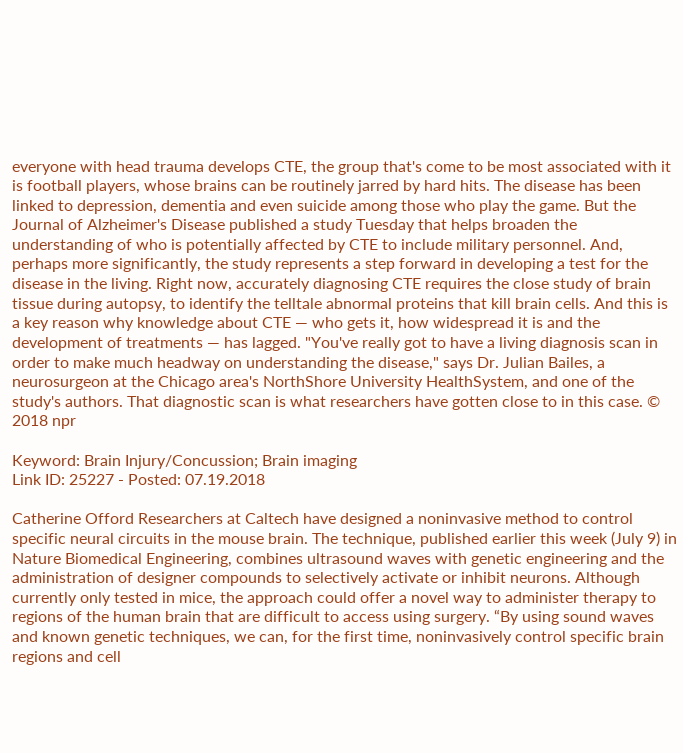everyone with head trauma develops CTE, the group that's come to be most associated with it is football players, whose brains can be routinely jarred by hard hits. The disease has been linked to depression, dementia and even suicide among those who play the game. But the Journal of Alzheimer's Disease published a study Tuesday that helps broaden the understanding of who is potentially affected by CTE to include military personnel. And, perhaps more significantly, the study represents a step forward in developing a test for the disease in the living. Right now, accurately diagnosing CTE requires the close study of brain tissue during autopsy, to identify the telltale abnormal proteins that kill brain cells. And this is a key reason why knowledge about CTE — who gets it, how widespread it is and the development of treatments — has lagged. "You've really got to have a living diagnosis scan in order to make much headway on understanding the disease," says Dr. Julian Bailes, a neurosurgeon at the Chicago area's NorthShore University HealthSystem, and one of the study's authors. That diagnostic scan is what researchers have gotten close to in this case. © 2018 npr

Keyword: Brain Injury/Concussion; Brain imaging
Link ID: 25227 - Posted: 07.19.2018

Catherine Offord Researchers at Caltech have designed a noninvasive method to control specific neural circuits in the mouse brain. The technique, published earlier this week (July 9) in Nature Biomedical Engineering, combines ultrasound waves with genetic engineering and the administration of designer compounds to selectively activate or inhibit neurons. Although currently only tested in mice, the approach could offer a novel way to administer therapy to regions of the human brain that are difficult to access using surgery. “By using sound waves and known genetic techniques, we can, for the first time, noninvasively control specific brain regions and cell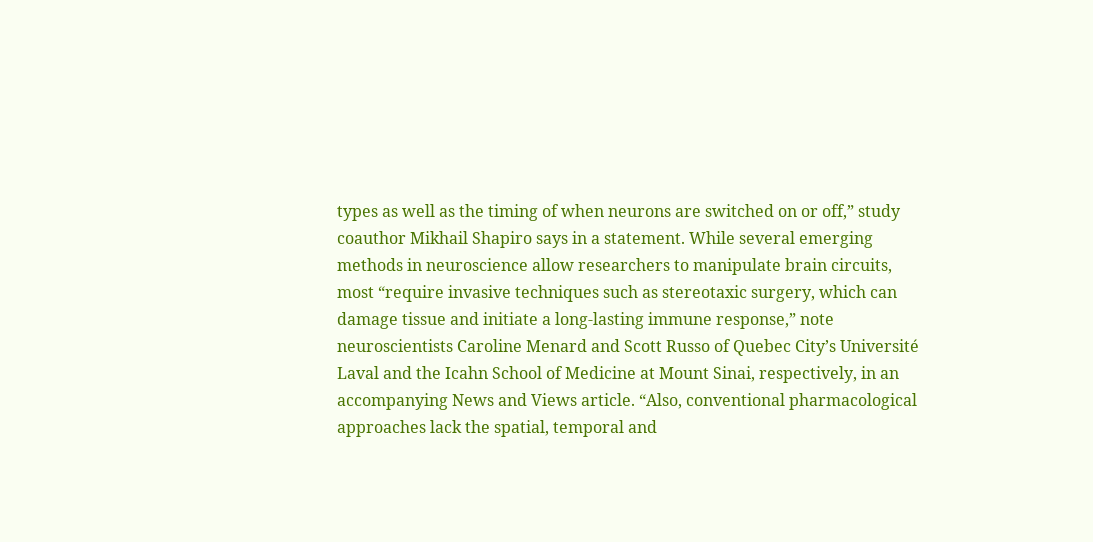types as well as the timing of when neurons are switched on or off,” study coauthor Mikhail Shapiro says in a statement. While several emerging methods in neuroscience allow researchers to manipulate brain circuits, most “require invasive techniques such as stereotaxic surgery, which can damage tissue and initiate a long-lasting immune response,” note neuroscientists Caroline Menard and Scott Russo of Quebec City’s Université Laval and the Icahn School of Medicine at Mount Sinai, respectively, in an accompanying News and Views article. “Also, conventional pharmacological approaches lack the spatial, temporal and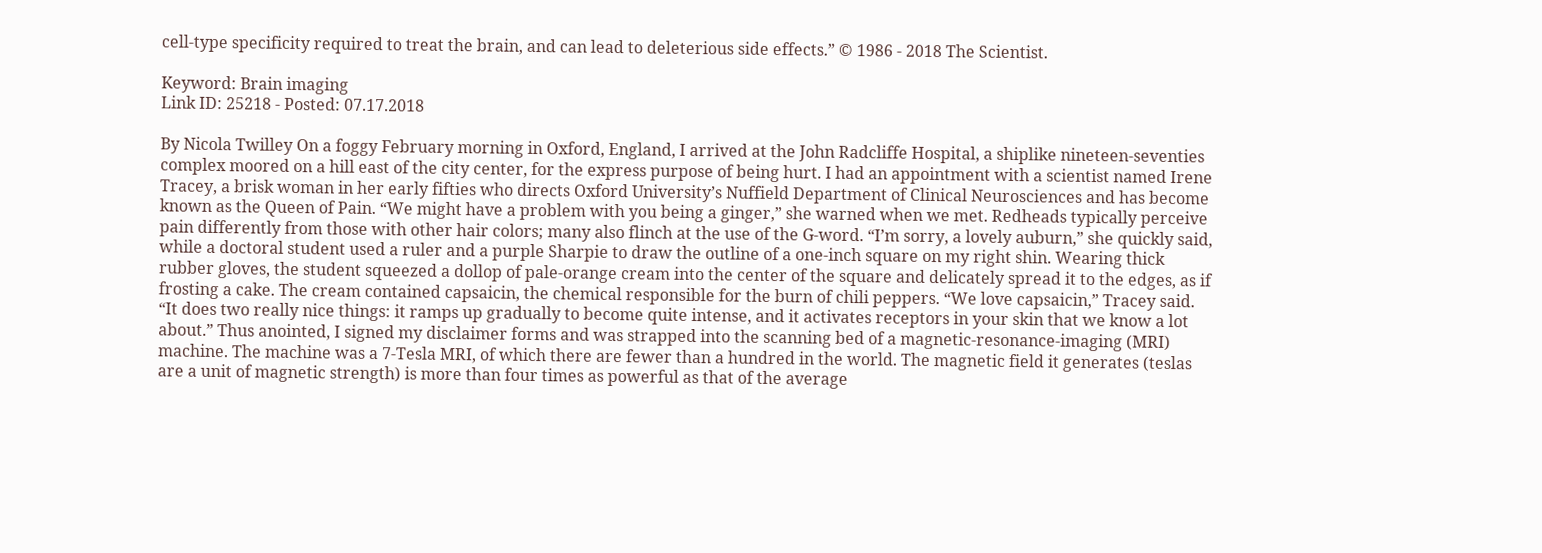cell-type specificity required to treat the brain, and can lead to deleterious side effects.” © 1986 - 2018 The Scientist.

Keyword: Brain imaging
Link ID: 25218 - Posted: 07.17.2018

By Nicola Twilley On a foggy February morning in Oxford, England, I arrived at the John Radcliffe Hospital, a shiplike nineteen-seventies complex moored on a hill east of the city center, for the express purpose of being hurt. I had an appointment with a scientist named Irene Tracey, a brisk woman in her early fifties who directs Oxford University’s Nuffield Department of Clinical Neurosciences and has become known as the Queen of Pain. “We might have a problem with you being a ginger,” she warned when we met. Redheads typically perceive pain differently from those with other hair colors; many also flinch at the use of the G-word. “I’m sorry, a lovely auburn,” she quickly said, while a doctoral student used a ruler and a purple Sharpie to draw the outline of a one-inch square on my right shin. Wearing thick rubber gloves, the student squeezed a dollop of pale-orange cream into the center of the square and delicately spread it to the edges, as if frosting a cake. The cream contained capsaicin, the chemical responsible for the burn of chili peppers. “We love capsaicin,” Tracey said. “It does two really nice things: it ramps up gradually to become quite intense, and it activates receptors in your skin that we know a lot about.” Thus anointed, I signed my disclaimer forms and was strapped into the scanning bed of a magnetic-resonance-imaging (MRI) machine. The machine was a 7-Tesla MRI, of which there are fewer than a hundred in the world. The magnetic field it generates (teslas are a unit of magnetic strength) is more than four times as powerful as that of the average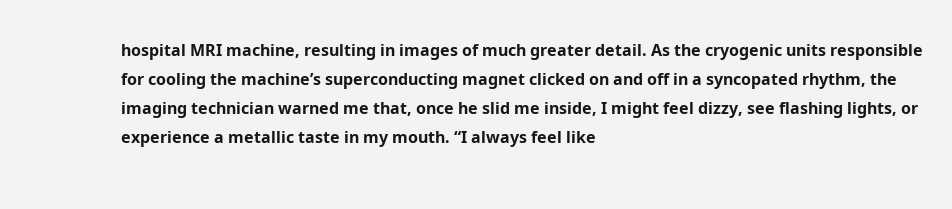hospital MRI machine, resulting in images of much greater detail. As the cryogenic units responsible for cooling the machine’s superconducting magnet clicked on and off in a syncopated rhythm, the imaging technician warned me that, once he slid me inside, I might feel dizzy, see flashing lights, or experience a metallic taste in my mouth. “I always feel like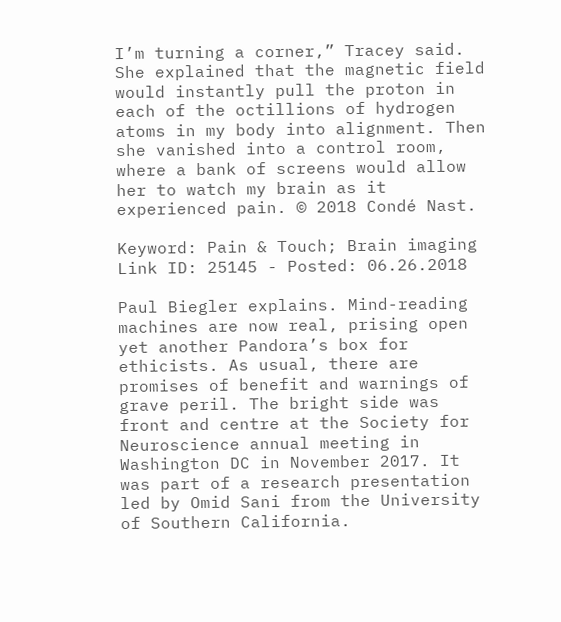I’m turning a corner,” Tracey said. She explained that the magnetic field would instantly pull the proton in each of the octillions of hydrogen atoms in my body into alignment. Then she vanished into a control room, where a bank of screens would allow her to watch my brain as it experienced pain. © 2018 Condé Nast.

Keyword: Pain & Touch; Brain imaging
Link ID: 25145 - Posted: 06.26.2018

Paul Biegler explains. Mind-reading machines are now real, prising open yet another Pandora’s box for ethicists. As usual, there are promises of benefit and warnings of grave peril. The bright side was front and centre at the Society for Neuroscience annual meeting in Washington DC in November 2017. It was part of a research presentation led by Omid Sani from the University of Southern California.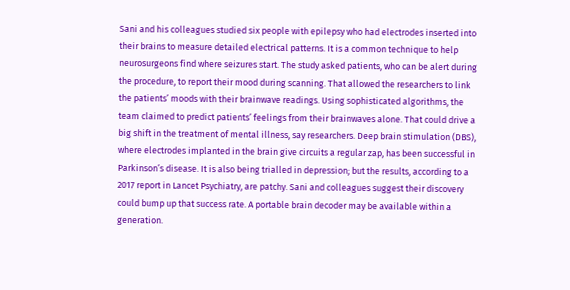Sani and his colleagues studied six people with epilepsy who had electrodes inserted into their brains to measure detailed electrical patterns. It is a common technique to help neurosurgeons find where seizures start. The study asked patients, who can be alert during the procedure, to report their mood during scanning. That allowed the researchers to link the patients’ moods with their brainwave readings. Using sophisticated algorithms, the team claimed to predict patients’ feelings from their brainwaves alone. That could drive a big shift in the treatment of mental illness, say researchers. Deep brain stimulation (DBS), where electrodes implanted in the brain give circuits a regular zap, has been successful in Parkinson’s disease. It is also being trialled in depression; but the results, according to a 2017 report in Lancet Psychiatry, are patchy. Sani and colleagues suggest their discovery could bump up that success rate. A portable brain decoder may be available within a generation.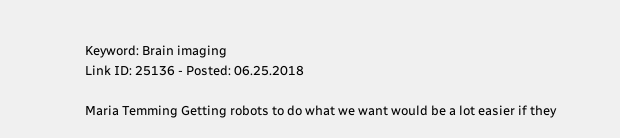Keyword: Brain imaging
Link ID: 25136 - Posted: 06.25.2018

Maria Temming Getting robots to do what we want would be a lot easier if they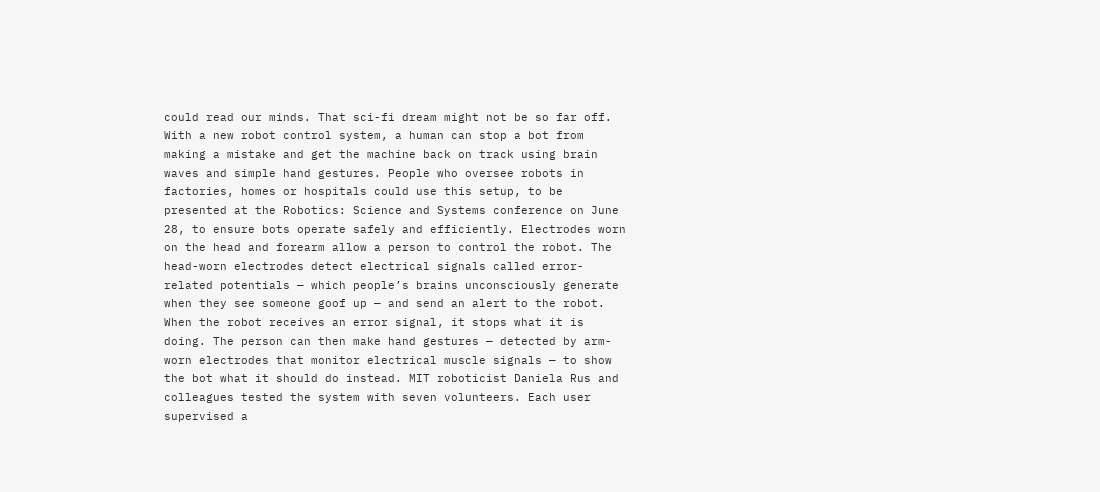could read our minds. That sci-fi dream might not be so far off. With a new robot control system, a human can stop a bot from making a mistake and get the machine back on track using brain waves and simple hand gestures. People who oversee robots in factories, homes or hospitals could use this setup, to be presented at the Robotics: Science and Systems conference on June 28, to ensure bots operate safely and efficiently. Electrodes worn on the head and forearm allow a person to control the robot. The head-worn electrodes detect electrical signals called error-related potentials — which people’s brains unconsciously generate when they see someone goof up — and send an alert to the robot. When the robot receives an error signal, it stops what it is doing. The person can then make hand gestures — detected by arm-worn electrodes that monitor electrical muscle signals — to show the bot what it should do instead. MIT roboticist Daniela Rus and colleagues tested the system with seven volunteers. Each user supervised a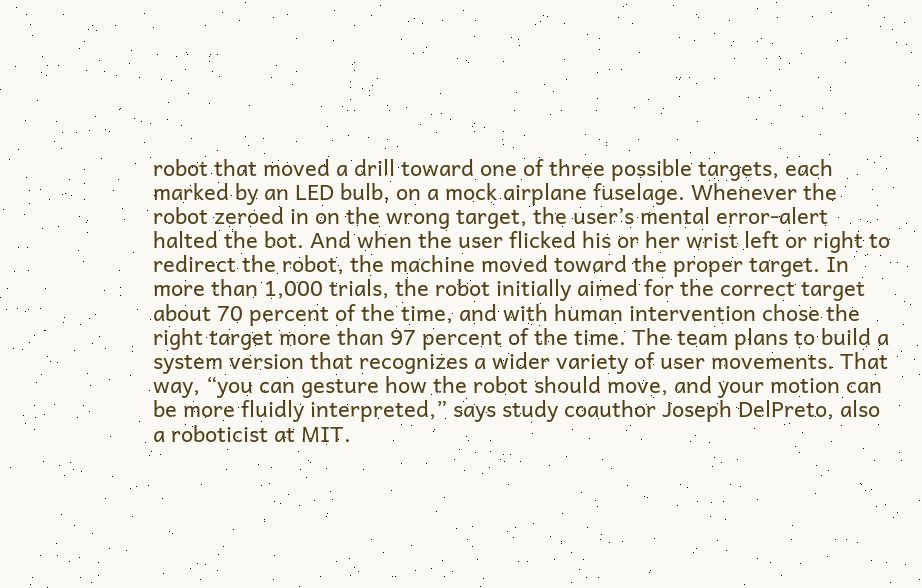robot that moved a drill toward one of three possible targets, each marked by an LED bulb, on a mock airplane fuselage. Whenever the robot zeroed in on the wrong target, the user’s mental error-alert halted the bot. And when the user flicked his or her wrist left or right to redirect the robot, the machine moved toward the proper target. In more than 1,000 trials, the robot initially aimed for the correct target about 70 percent of the time, and with human intervention chose the right target more than 97 percent of the time. The team plans to build a system version that recognizes a wider variety of user movements. That way, “you can gesture how the robot should move, and your motion can be more fluidly interpreted,” says study coauthor Joseph DelPreto, also a roboticist at MIT.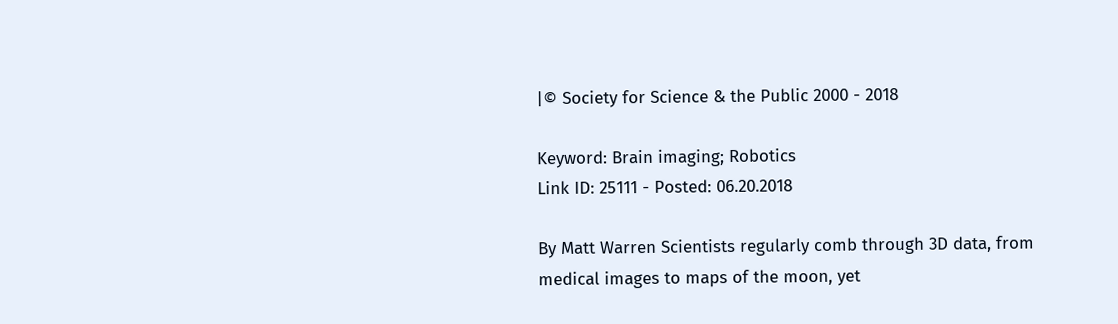|© Society for Science & the Public 2000 - 2018

Keyword: Brain imaging; Robotics
Link ID: 25111 - Posted: 06.20.2018

By Matt Warren Scientists regularly comb through 3D data, from medical images to maps of the moon, yet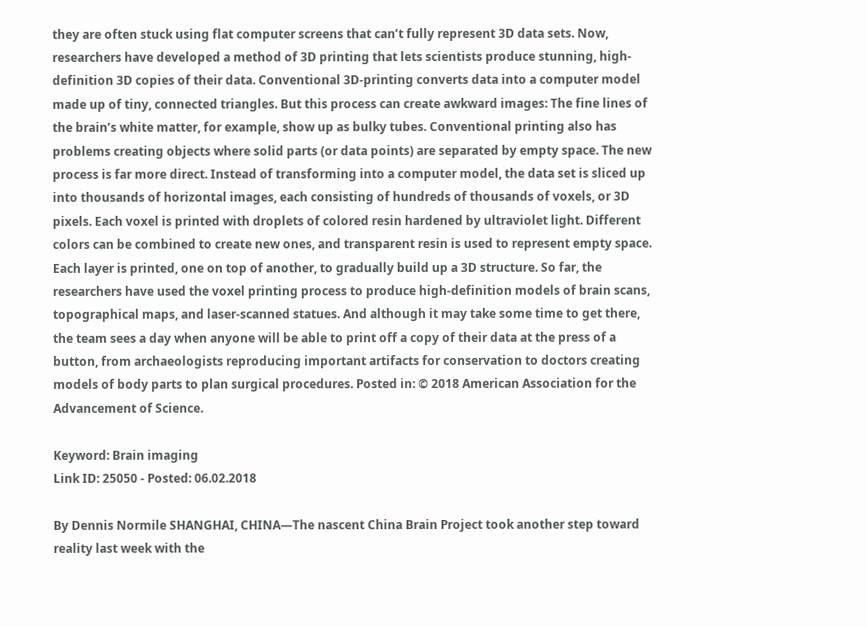they are often stuck using flat computer screens that can’t fully represent 3D data sets. Now, researchers have developed a method of 3D printing that lets scientists produce stunning, high-definition 3D copies of their data. Conventional 3D-printing converts data into a computer model made up of tiny, connected triangles. But this process can create awkward images: The fine lines of the brain’s white matter, for example, show up as bulky tubes. Conventional printing also has problems creating objects where solid parts (or data points) are separated by empty space. The new process is far more direct. Instead of transforming into a computer model, the data set is sliced up into thousands of horizontal images, each consisting of hundreds of thousands of voxels, or 3D pixels. Each voxel is printed with droplets of colored resin hardened by ultraviolet light. Different colors can be combined to create new ones, and transparent resin is used to represent empty space. Each layer is printed, one on top of another, to gradually build up a 3D structure. So far, the researchers have used the voxel printing process to produce high-definition models of brain scans, topographical maps, and laser-scanned statues. And although it may take some time to get there, the team sees a day when anyone will be able to print off a copy of their data at the press of a button, from archaeologists reproducing important artifacts for conservation to doctors creating models of body parts to plan surgical procedures. Posted in: © 2018 American Association for the Advancement of Science.

Keyword: Brain imaging
Link ID: 25050 - Posted: 06.02.2018

By Dennis Normile SHANGHAI, CHINA—The nascent China Brain Project took another step toward reality last week with the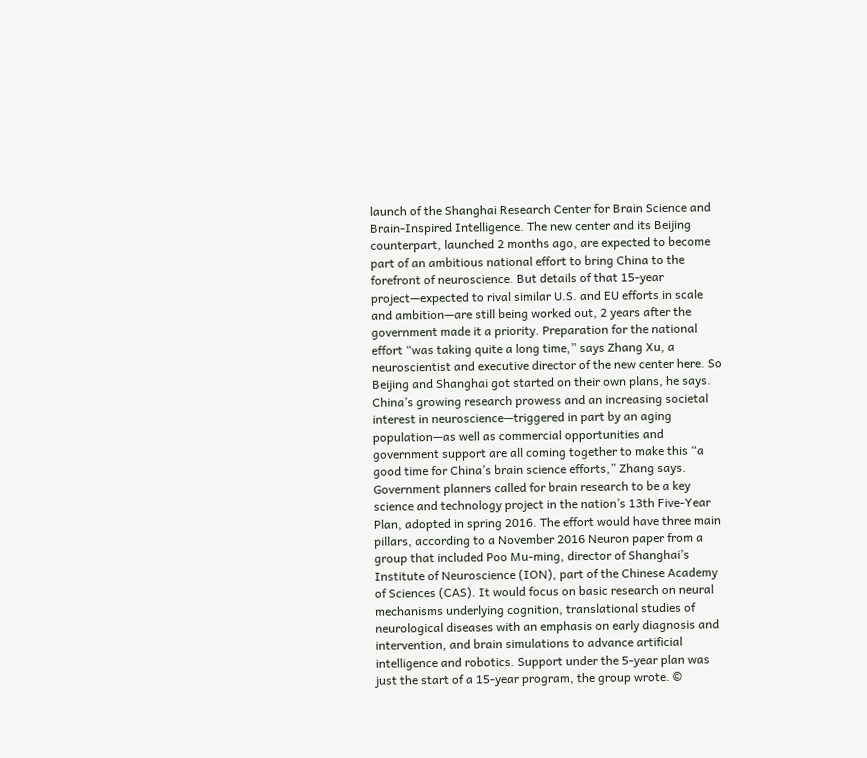launch of the Shanghai Research Center for Brain Science and Brain-Inspired Intelligence. The new center and its Beijing counterpart, launched 2 months ago, are expected to become part of an ambitious national effort to bring China to the forefront of neuroscience. But details of that 15-year project—expected to rival similar U.S. and EU efforts in scale and ambition—are still being worked out, 2 years after the government made it a priority. Preparation for the national effort “was taking quite a long time,” says Zhang Xu, a neuroscientist and executive director of the new center here. So Beijing and Shanghai got started on their own plans, he says. China’s growing research prowess and an increasing societal interest in neuroscience—triggered in part by an aging population—as well as commercial opportunities and government support are all coming together to make this “a good time for China’s brain science efforts,” Zhang says. Government planners called for brain research to be a key science and technology project in the nation’s 13th Five-Year Plan, adopted in spring 2016. The effort would have three main pillars, according to a November 2016 Neuron paper from a group that included Poo Mu-ming, director of Shanghai’s Institute of Neuroscience (ION), part of the Chinese Academy of Sciences (CAS). It would focus on basic research on neural mechanisms underlying cognition, translational studies of neurological diseases with an emphasis on early diagnosis and intervention, and brain simulations to advance artificial intelligence and robotics. Support under the 5-year plan was just the start of a 15-year program, the group wrote. ©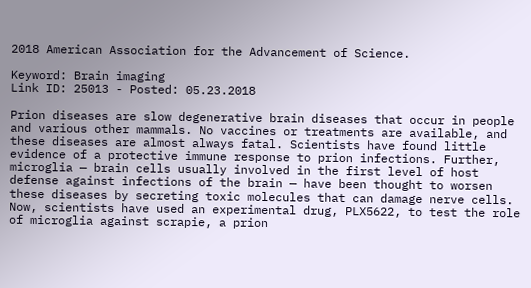2018 American Association for the Advancement of Science.

Keyword: Brain imaging
Link ID: 25013 - Posted: 05.23.2018

Prion diseases are slow degenerative brain diseases that occur in people and various other mammals. No vaccines or treatments are available, and these diseases are almost always fatal. Scientists have found little evidence of a protective immune response to prion infections. Further, microglia — brain cells usually involved in the first level of host defense against infections of the brain — have been thought to worsen these diseases by secreting toxic molecules that can damage nerve cells. Now, scientists have used an experimental drug, PLX5622, to test the role of microglia against scrapie, a prion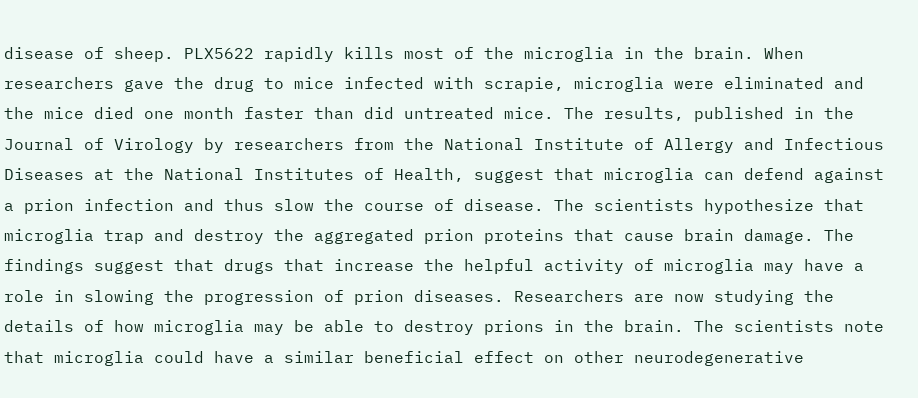disease of sheep. PLX5622 rapidly kills most of the microglia in the brain. When researchers gave the drug to mice infected with scrapie, microglia were eliminated and the mice died one month faster than did untreated mice. The results, published in the Journal of Virology by researchers from the National Institute of Allergy and Infectious Diseases at the National Institutes of Health, suggest that microglia can defend against a prion infection and thus slow the course of disease. The scientists hypothesize that microglia trap and destroy the aggregated prion proteins that cause brain damage. The findings suggest that drugs that increase the helpful activity of microglia may have a role in slowing the progression of prion diseases. Researchers are now studying the details of how microglia may be able to destroy prions in the brain. The scientists note that microglia could have a similar beneficial effect on other neurodegenerative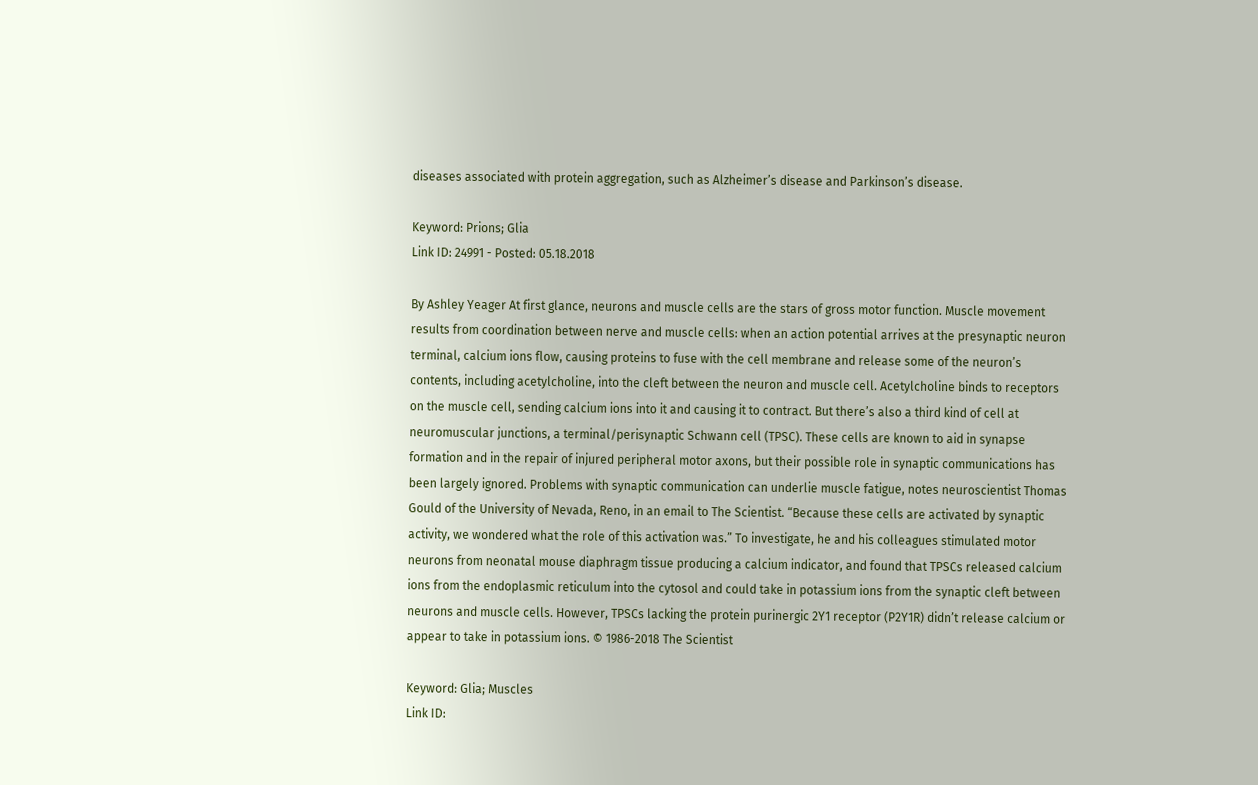diseases associated with protein aggregation, such as Alzheimer’s disease and Parkinson’s disease.

Keyword: Prions; Glia
Link ID: 24991 - Posted: 05.18.2018

By Ashley Yeager At first glance, neurons and muscle cells are the stars of gross motor function. Muscle movement results from coordination between nerve and muscle cells: when an action potential arrives at the presynaptic neuron terminal, calcium ions flow, causing proteins to fuse with the cell membrane and release some of the neuron’s contents, including acetylcholine, into the cleft between the neuron and muscle cell. Acetylcholine binds to receptors on the muscle cell, sending calcium ions into it and causing it to contract. But there’s also a third kind of cell at neuromuscular junctions, a terminal/perisynaptic Schwann cell (TPSC). These cells are known to aid in synapse formation and in the repair of injured peripheral motor axons, but their possible role in synaptic communications has been largely ignored. Problems with synaptic communication can underlie muscle fatigue, notes neuroscientist Thomas Gould of the University of Nevada, Reno, in an email to The Scientist. “Because these cells are activated by synaptic activity, we wondered what the role of this activation was.” To investigate, he and his colleagues stimulated motor neurons from neonatal mouse diaphragm tissue producing a calcium indicator, and found that TPSCs released calcium ions from the endoplasmic reticulum into the cytosol and could take in potassium ions from the synaptic cleft between neurons and muscle cells. However, TPSCs lacking the protein purinergic 2Y1 receptor (P2Y1R) didn’t release calcium or appear to take in potassium ions. © 1986-2018 The Scientist

Keyword: Glia; Muscles
Link ID: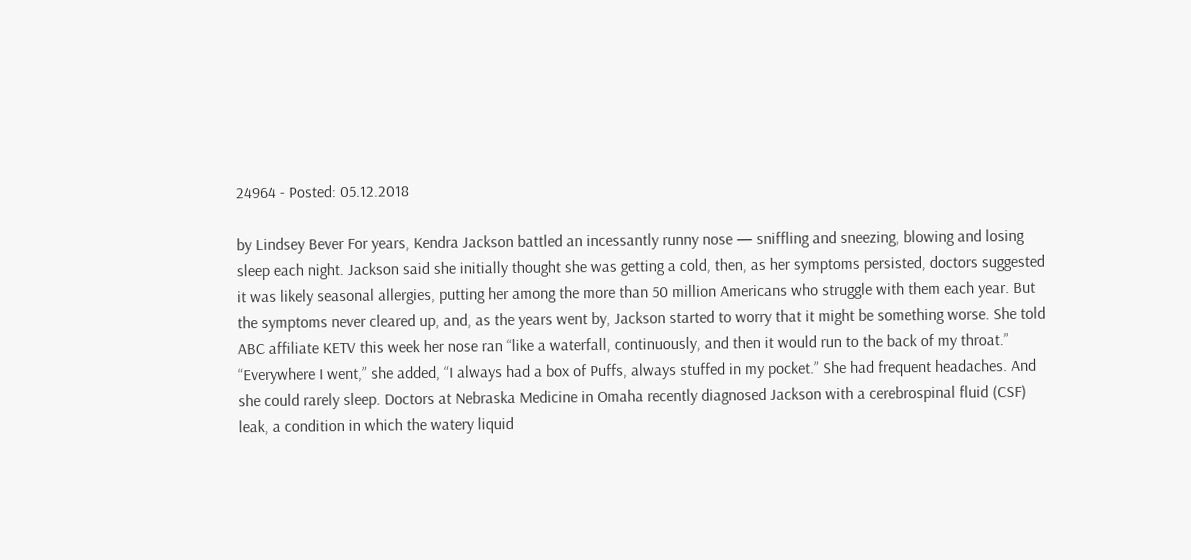24964 - Posted: 05.12.2018

by Lindsey Bever For years, Kendra Jackson battled an incessantly runny nose — sniffling and sneezing, blowing and losing sleep each night. Jackson said she initially thought she was getting a cold, then, as her symptoms persisted, doctors suggested it was likely seasonal allergies, putting her among the more than 50 million Americans who struggle with them each year. But the symptoms never cleared up, and, as the years went by, Jackson started to worry that it might be something worse. She told ABC affiliate KETV this week her nose ran “like a waterfall, continuously, and then it would run to the back of my throat.” “Everywhere I went,” she added, “I always had a box of Puffs, always stuffed in my pocket.” She had frequent headaches. And she could rarely sleep. Doctors at Nebraska Medicine in Omaha recently diagnosed Jackson with a cerebrospinal fluid (CSF) leak, a condition in which the watery liquid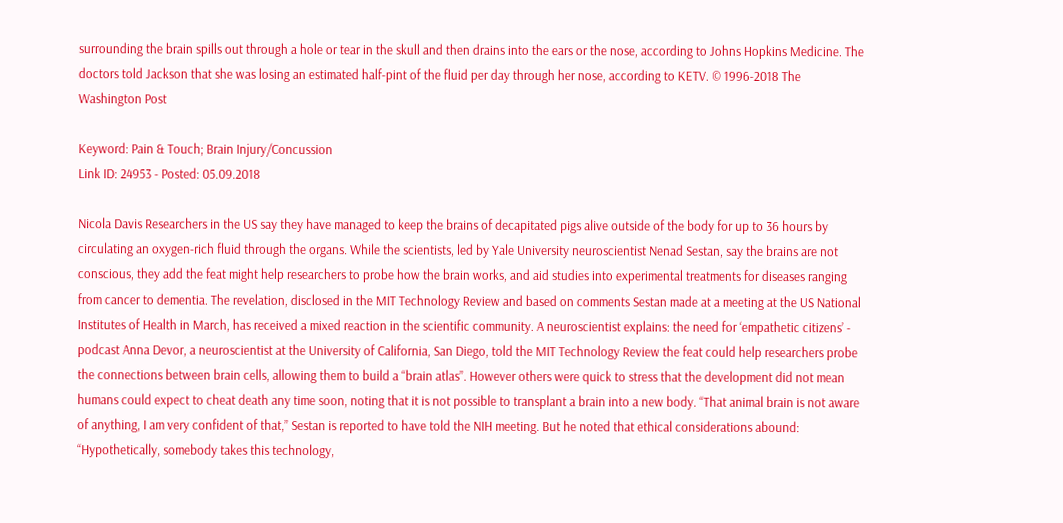surrounding the brain spills out through a hole or tear in the skull and then drains into the ears or the nose, according to Johns Hopkins Medicine. The doctors told Jackson that she was losing an estimated half-pint of the fluid per day through her nose, according to KETV. © 1996-2018 The Washington Post

Keyword: Pain & Touch; Brain Injury/Concussion
Link ID: 24953 - Posted: 05.09.2018

Nicola Davis Researchers in the US say they have managed to keep the brains of decapitated pigs alive outside of the body for up to 36 hours by circulating an oxygen-rich fluid through the organs. While the scientists, led by Yale University neuroscientist Nenad Sestan, say the brains are not conscious, they add the feat might help researchers to probe how the brain works, and aid studies into experimental treatments for diseases ranging from cancer to dementia. The revelation, disclosed in the MIT Technology Review and based on comments Sestan made at a meeting at the US National Institutes of Health in March, has received a mixed reaction in the scientific community. A neuroscientist explains: the need for ‘empathetic citizens’ - podcast Anna Devor, a neuroscientist at the University of California, San Diego, told the MIT Technology Review the feat could help researchers probe the connections between brain cells, allowing them to build a “brain atlas”. However others were quick to stress that the development did not mean humans could expect to cheat death any time soon, noting that it is not possible to transplant a brain into a new body. “That animal brain is not aware of anything, I am very confident of that,” Sestan is reported to have told the NIH meeting. But he noted that ethical considerations abound: “Hypothetically, somebody takes this technology,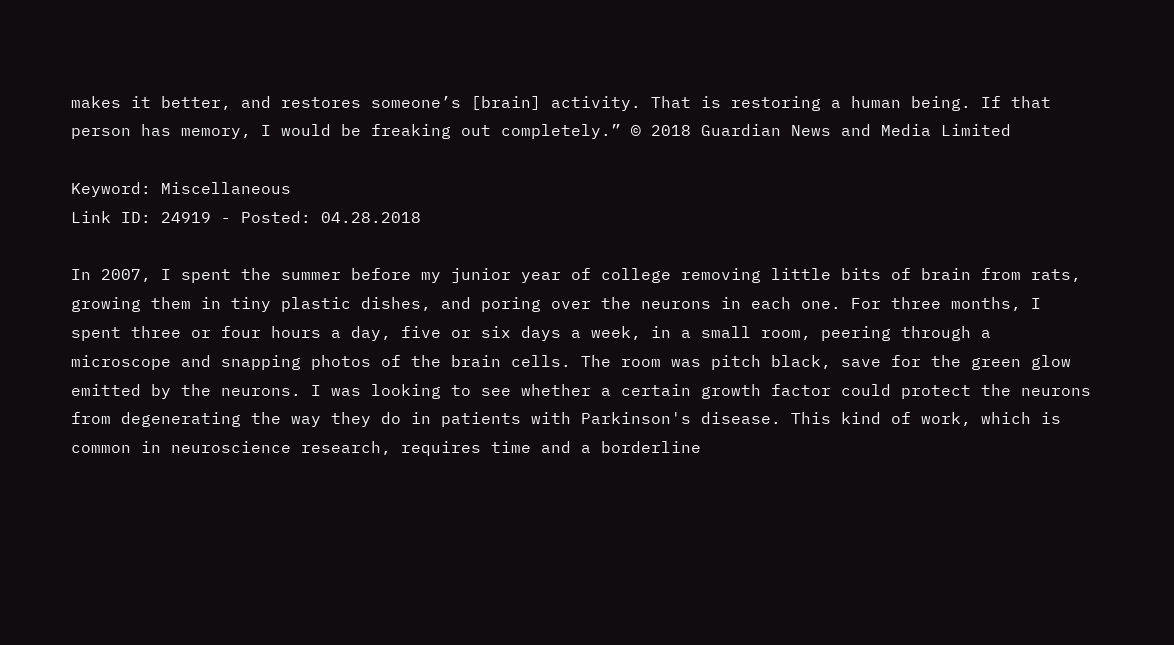makes it better, and restores someone’s [brain] activity. That is restoring a human being. If that person has memory, I would be freaking out completely.” © 2018 Guardian News and Media Limited

Keyword: Miscellaneous
Link ID: 24919 - Posted: 04.28.2018

In 2007, I spent the summer before my junior year of college removing little bits of brain from rats, growing them in tiny plastic dishes, and poring over the neurons in each one. For three months, I spent three or four hours a day, five or six days a week, in a small room, peering through a microscope and snapping photos of the brain cells. The room was pitch black, save for the green glow emitted by the neurons. I was looking to see whether a certain growth factor could protect the neurons from degenerating the way they do in patients with Parkinson's disease. This kind of work, which is common in neuroscience research, requires time and a borderline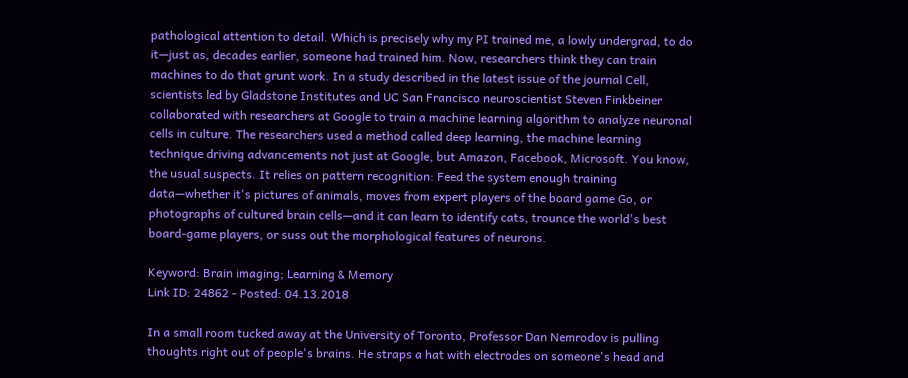pathological attention to detail. Which is precisely why my PI trained me, a lowly undergrad, to do it—just as, decades earlier, someone had trained him. Now, researchers think they can train machines to do that grunt work. In a study described in the latest issue of the journal Cell, scientists led by Gladstone Institutes and UC San Francisco neuroscientist Steven Finkbeiner collaborated with researchers at Google to train a machine learning algorithm to analyze neuronal cells in culture. The researchers used a method called deep learning, the machine learning technique driving advancements not just at Google, but Amazon, Facebook, Microsoft. You know, the usual suspects. It relies on pattern recognition: Feed the system enough training data—whether it's pictures of animals, moves from expert players of the board game Go, or photographs of cultured brain cells—and it can learn to identify cats, trounce the world's best board-game players, or suss out the morphological features of neurons.

Keyword: Brain imaging; Learning & Memory
Link ID: 24862 - Posted: 04.13.2018

In a small room tucked away at the University of Toronto, Professor Dan Nemrodov is pulling thoughts right out of people's brains. He straps a hat with electrodes on someone's head and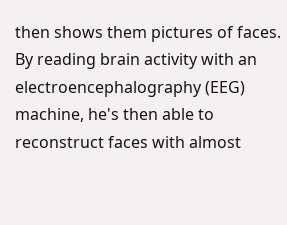then shows them pictures of faces. By reading brain activity with an electroencephalography (EEG) machine, he's then able to reconstruct faces with almost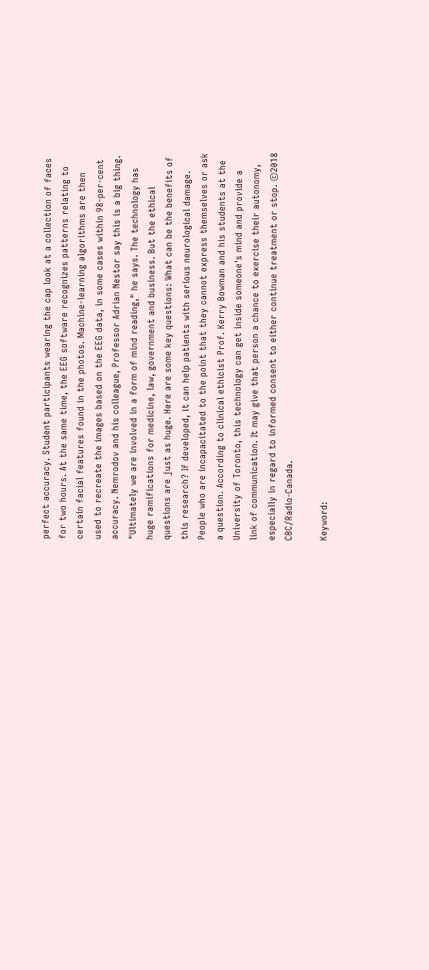perfect accuracy. Student participants wearing the cap look at a collection of faces for two hours. At the same time, the EEG software recognizes patterns relating to certain facial features found in the photos. Machine-learning algorithms are then used to recreate the images based on the EEG data, in some cases within 98-per-cent accuracy. Nemrodov and his colleague, Professor Adrian Nestor say this is a big thing. "Ultimately we are involved in a form of mind reading," he says. The technology has huge ramifications for medicine, law, government and business. But the ethical questions are just as huge. Here are some key questions: What can be the benefits of this research? If developed, it can help patients with serious neurological damage. People who are incapacitated to the point that they cannot express themselves or ask a question. According to clinical ethicist Prof. Kerry Bowman and his students at the University of Toronto, this technology can get inside someone's mind and provide a link of communication. It may give that person a chance to exercise their autonomy, especially in regard to informed consent to either continue treatment or stop. ©2018 CBC/Radio-Canada.

Keyword: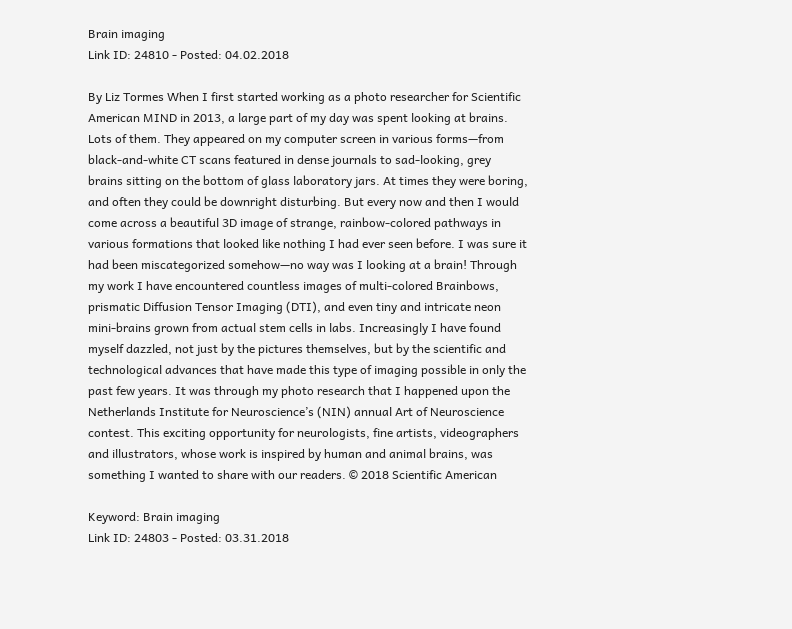Brain imaging
Link ID: 24810 - Posted: 04.02.2018

By Liz Tormes When I first started working as a photo researcher for Scientific American MIND in 2013, a large part of my day was spent looking at brains. Lots of them. They appeared on my computer screen in various forms—from black-and-white CT scans featured in dense journals to sad-looking, grey brains sitting on the bottom of glass laboratory jars. At times they were boring, and often they could be downright disturbing. But every now and then I would come across a beautiful 3D image of strange, rainbow-colored pathways in various formations that looked like nothing I had ever seen before. I was sure it had been miscategorized somehow—no way was I looking at a brain! Through my work I have encountered countless images of multi-colored Brainbows, prismatic Diffusion Tensor Imaging (DTI), and even tiny and intricate neon mini-brains grown from actual stem cells in labs. Increasingly I have found myself dazzled, not just by the pictures themselves, but by the scientific and technological advances that have made this type of imaging possible in only the past few years. It was through my photo research that I happened upon the Netherlands Institute for Neuroscience’s (NIN) annual Art of Neuroscience contest. This exciting opportunity for neurologists, fine artists, videographers and illustrators, whose work is inspired by human and animal brains, was something I wanted to share with our readers. © 2018 Scientific American

Keyword: Brain imaging
Link ID: 24803 - Posted: 03.31.2018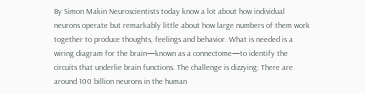By Simon Makin Neuroscientists today know a lot about how individual neurons operate but remarkably little about how large numbers of them work together to produce thoughts, feelings and behavior. What is needed is a wiring diagram for the brain—known as a connectome—to identify the circuits that underlie brain functions. The challenge is dizzying: There are around 100 billion neurons in the human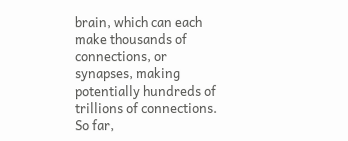brain, which can each make thousands of connections, or synapses, making potentially hundreds of trillions of connections. So far,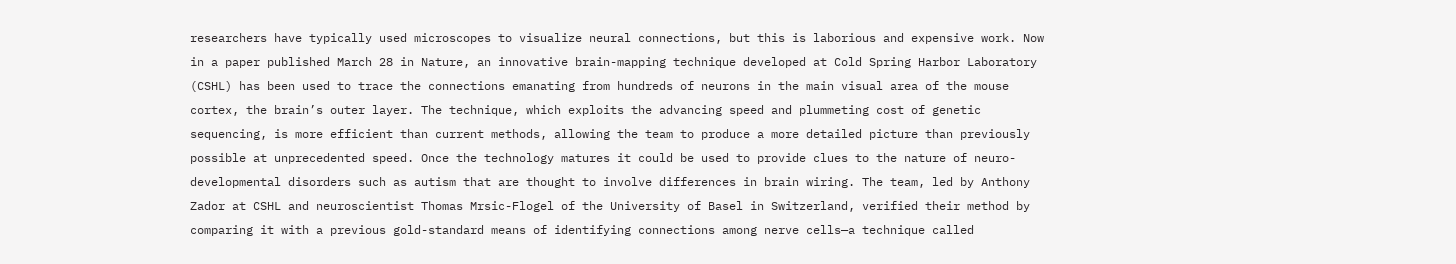researchers have typically used microscopes to visualize neural connections, but this is laborious and expensive work. Now in a paper published March 28 in Nature, an innovative brain-mapping technique developed at Cold Spring Harbor Laboratory (CSHL) has been used to trace the connections emanating from hundreds of neurons in the main visual area of the mouse cortex, the brain’s outer layer. The technique, which exploits the advancing speed and plummeting cost of genetic sequencing, is more efficient than current methods, allowing the team to produce a more detailed picture than previously possible at unprecedented speed. Once the technology matures it could be used to provide clues to the nature of neuro-developmental disorders such as autism that are thought to involve differences in brain wiring. The team, led by Anthony Zador at CSHL and neuroscientist Thomas Mrsic-Flogel of the University of Basel in Switzerland, verified their method by comparing it with a previous gold-standard means of identifying connections among nerve cells—a technique called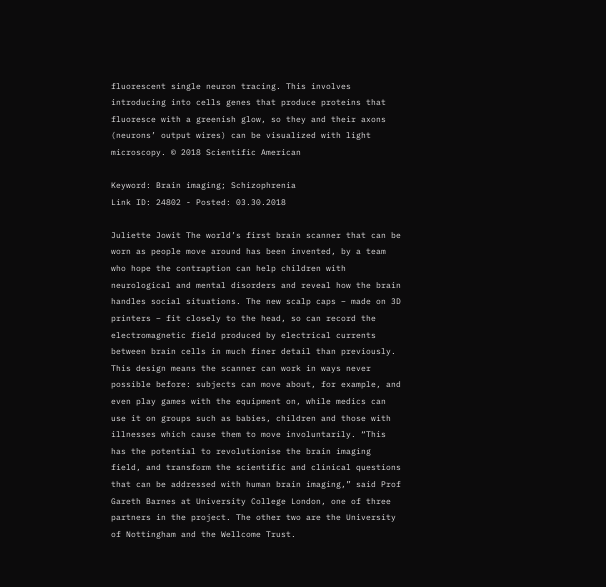fluorescent single neuron tracing. This involves introducing into cells genes that produce proteins that fluoresce with a greenish glow, so they and their axons (neurons’ output wires) can be visualized with light microscopy. © 2018 Scientific American

Keyword: Brain imaging; Schizophrenia
Link ID: 24802 - Posted: 03.30.2018

Juliette Jowit The world’s first brain scanner that can be worn as people move around has been invented, by a team who hope the contraption can help children with neurological and mental disorders and reveal how the brain handles social situations. The new scalp caps – made on 3D printers – fit closely to the head, so can record the electromagnetic field produced by electrical currents between brain cells in much finer detail than previously. This design means the scanner can work in ways never possible before: subjects can move about, for example, and even play games with the equipment on, while medics can use it on groups such as babies, children and those with illnesses which cause them to move involuntarily. “This has the potential to revolutionise the brain imaging field, and transform the scientific and clinical questions that can be addressed with human brain imaging,” said Prof Gareth Barnes at University College London, one of three partners in the project. The other two are the University of Nottingham and the Wellcome Trust.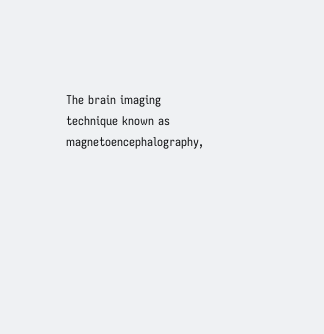The brain imaging technique known as magnetoencephalography,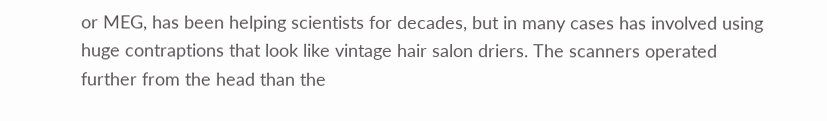or MEG, has been helping scientists for decades, but in many cases has involved using huge contraptions that look like vintage hair salon driers. The scanners operated further from the head than the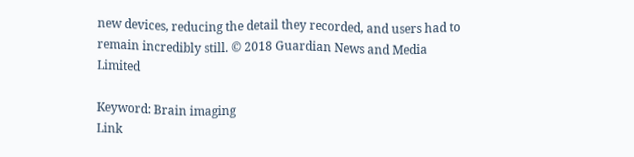new devices, reducing the detail they recorded, and users had to remain incredibly still. © 2018 Guardian News and Media Limited

Keyword: Brain imaging
Link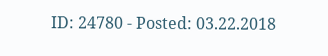ID: 24780 - Posted: 03.22.2018